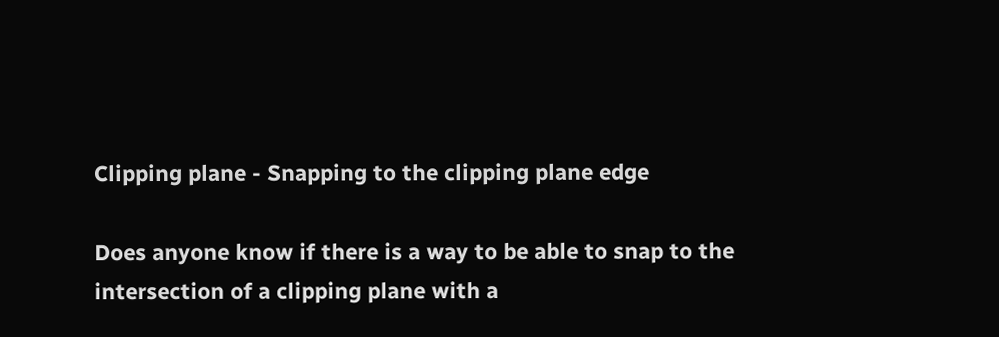Clipping plane - Snapping to the clipping plane edge

Does anyone know if there is a way to be able to snap to the intersection of a clipping plane with a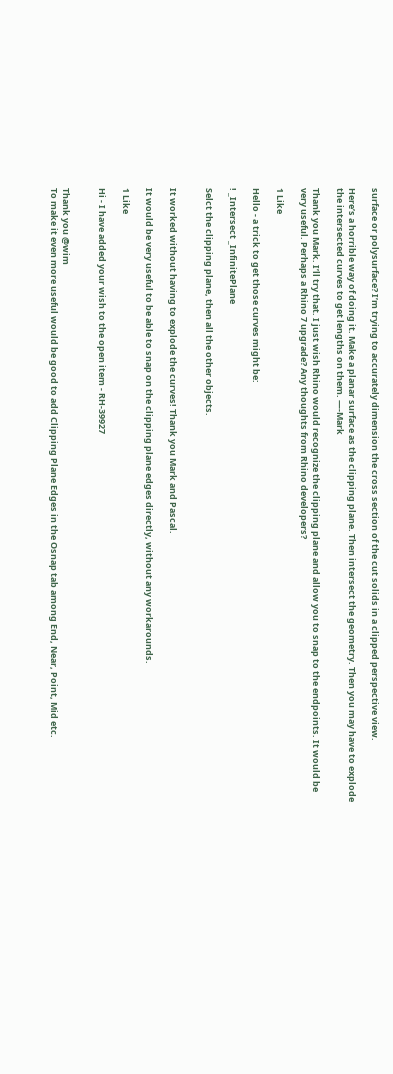surface or polysurface? I’m trying to accurately dimension the cross section of the cut solids in a clipped perspective view.

Here’s a horrible way of doing it. Make a planar surface as the clipping plane. Then intersect the geometry. Then you may have to explode the intersected curves to get lengths on them. —-Mark

Thank you Mark. I’ll try that. I just wish Rhino would recognize the clipping plane and allow you to snap to the endpoints. It would be very useful. Perhaps a Rhino 7 upgrade? Any thoughts from Rhino developers?

1 Like

Hello - a trick to get those curves might be:

! _Intersect _InfinitePlane

Selct the clipping plane, then all the other objects.


It worked without having to explode the curves! Thank you Mark and Pascal.

It would be very useful to be able to snap on the clipping plane edges directly, without any workarounds.

1 Like

Hi - I have added your wish to the open item - RH-39927


Thank you @wim
To make it even more useful would be good to add Clipping Plane Edges in the Osnap tab among End, Near, Point, Mid etc.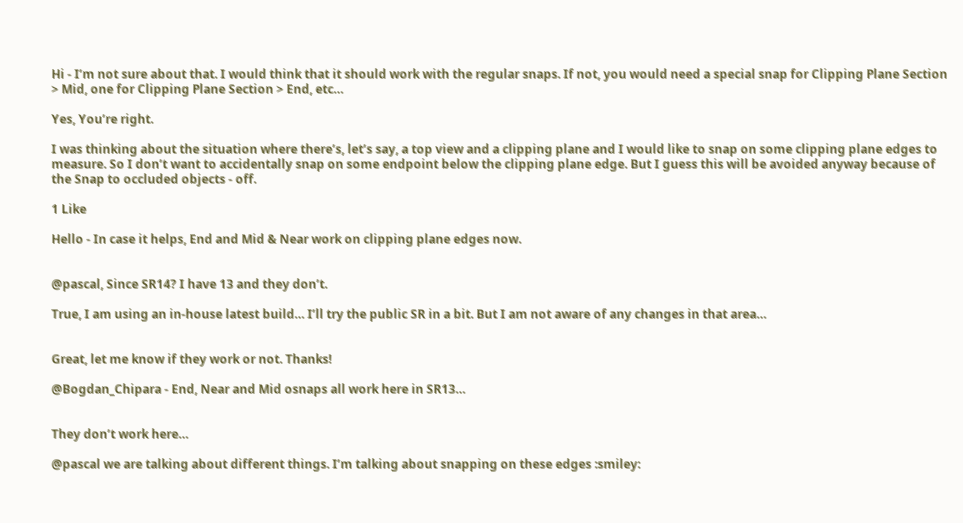Hi - I’m not sure about that. I would think that it should work with the regular snaps. If not, you would need a special snap for Clipping Plane Section > Mid, one for Clipping Plane Section > End, etc…

Yes, You’re right.

I was thinking about the situation where there’s, let’s say, a top view and a clipping plane and I would like to snap on some clipping plane edges to measure. So I don’t want to accidentally snap on some endpoint below the clipping plane edge. But I guess this will be avoided anyway because of the Snap to occluded objects - off.

1 Like

Hello - In case it helps, End and Mid & Near work on clipping plane edges now.


@pascal, Since SR14? I have 13 and they don’t.

True, I am using an in-house latest build… I’ll try the public SR in a bit. But I am not aware of any changes in that area…


Great, let me know if they work or not. Thanks!

@Bogdan_Chipara - End, Near and Mid osnaps all work here in SR13…


They don’t work here…

@pascal we are talking about different things. I’m talking about snapping on these edges :smiley: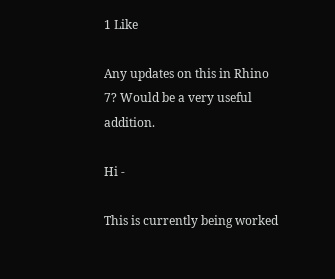1 Like

Any updates on this in Rhino 7? Would be a very useful addition.

Hi -

This is currently being worked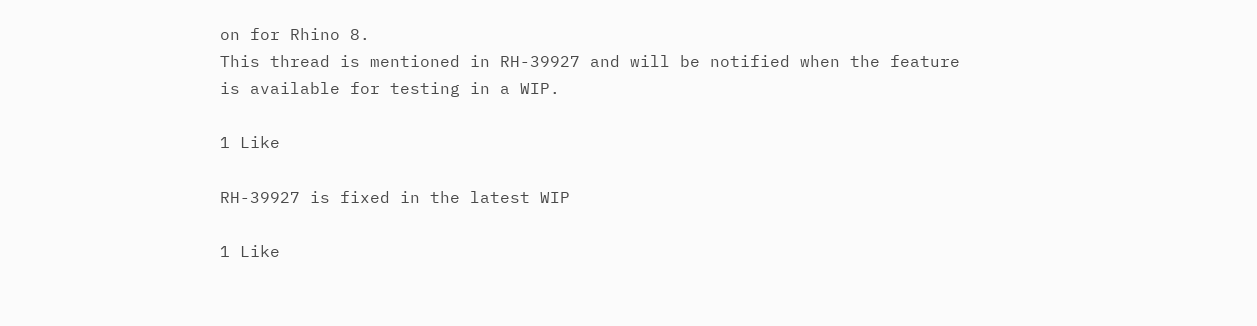on for Rhino 8.
This thread is mentioned in RH-39927 and will be notified when the feature is available for testing in a WIP.

1 Like

RH-39927 is fixed in the latest WIP

1 Like